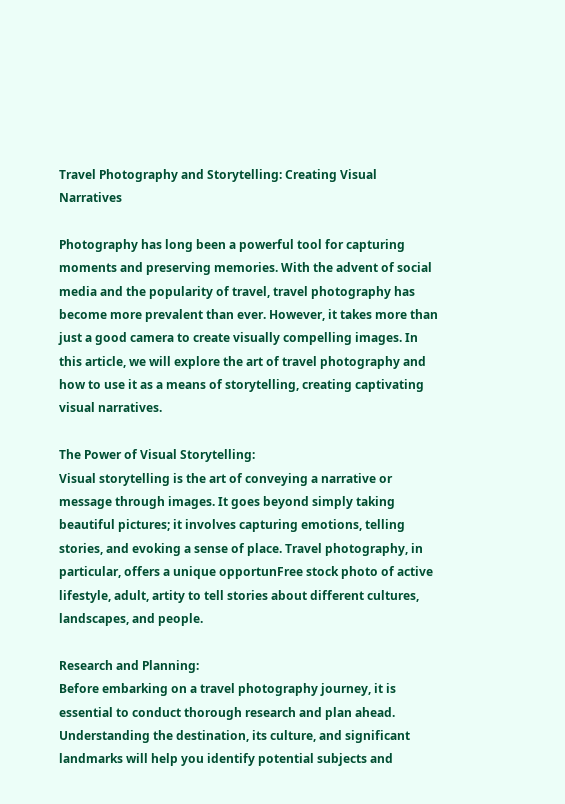Travel Photography and Storytelling: Creating Visual Narratives

Photography has long been a powerful tool for capturing moments and preserving memories. With the advent of social media and the popularity of travel, travel photography has become more prevalent than ever. However, it takes more than just a good camera to create visually compelling images. In this article, we will explore the art of travel photography and how to use it as a means of storytelling, creating captivating visual narratives.

The Power of Visual Storytelling:
Visual storytelling is the art of conveying a narrative or message through images. It goes beyond simply taking beautiful pictures; it involves capturing emotions, telling stories, and evoking a sense of place. Travel photography, in particular, offers a unique opportunFree stock photo of active lifestyle, adult, artity to tell stories about different cultures, landscapes, and people.

Research and Planning:
Before embarking on a travel photography journey, it is essential to conduct thorough research and plan ahead. Understanding the destination, its culture, and significant landmarks will help you identify potential subjects and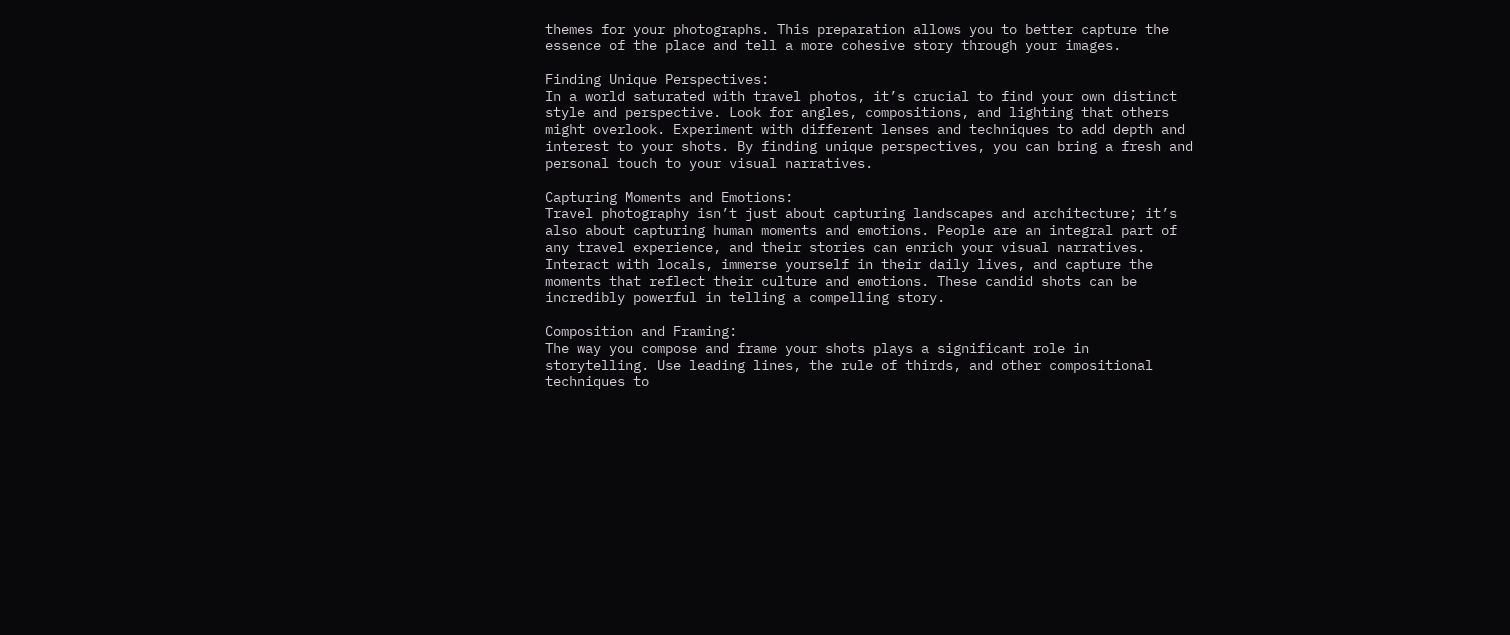themes for your photographs. This preparation allows you to better capture the essence of the place and tell a more cohesive story through your images.

Finding Unique Perspectives:
In a world saturated with travel photos, it’s crucial to find your own distinct style and perspective. Look for angles, compositions, and lighting that others might overlook. Experiment with different lenses and techniques to add depth and interest to your shots. By finding unique perspectives, you can bring a fresh and personal touch to your visual narratives.

Capturing Moments and Emotions:
Travel photography isn’t just about capturing landscapes and architecture; it’s also about capturing human moments and emotions. People are an integral part of any travel experience, and their stories can enrich your visual narratives. Interact with locals, immerse yourself in their daily lives, and capture the moments that reflect their culture and emotions. These candid shots can be incredibly powerful in telling a compelling story.

Composition and Framing:
The way you compose and frame your shots plays a significant role in storytelling. Use leading lines, the rule of thirds, and other compositional techniques to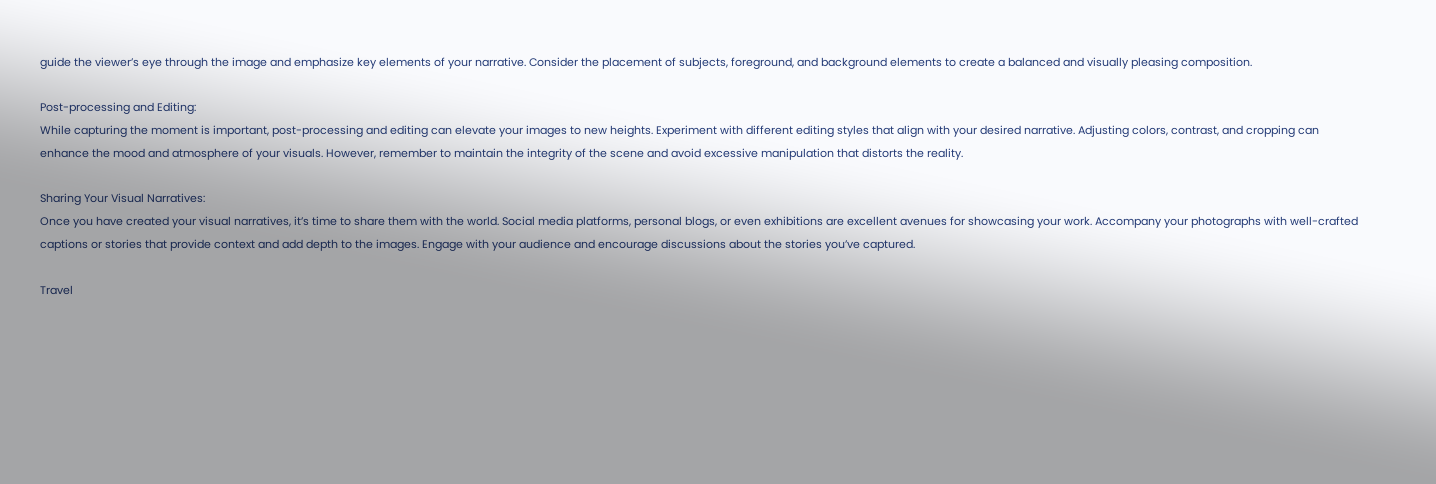guide the viewer’s eye through the image and emphasize key elements of your narrative. Consider the placement of subjects, foreground, and background elements to create a balanced and visually pleasing composition.

Post-processing and Editing:
While capturing the moment is important, post-processing and editing can elevate your images to new heights. Experiment with different editing styles that align with your desired narrative. Adjusting colors, contrast, and cropping can enhance the mood and atmosphere of your visuals. However, remember to maintain the integrity of the scene and avoid excessive manipulation that distorts the reality.

Sharing Your Visual Narratives:
Once you have created your visual narratives, it’s time to share them with the world. Social media platforms, personal blogs, or even exhibitions are excellent avenues for showcasing your work. Accompany your photographs with well-crafted captions or stories that provide context and add depth to the images. Engage with your audience and encourage discussions about the stories you’ve captured.

Travel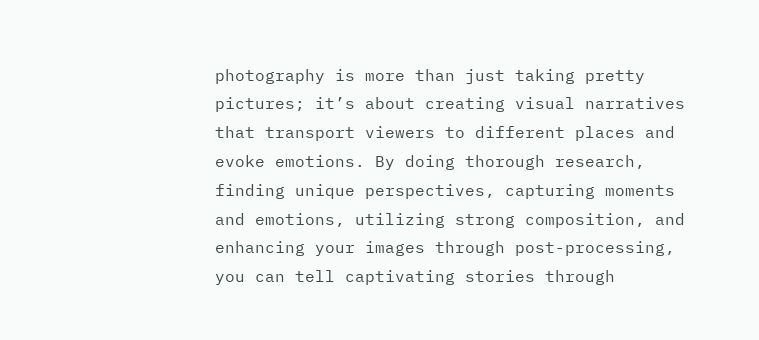photography is more than just taking pretty pictures; it’s about creating visual narratives that transport viewers to different places and evoke emotions. By doing thorough research, finding unique perspectives, capturing moments and emotions, utilizing strong composition, and enhancing your images through post-processing, you can tell captivating stories through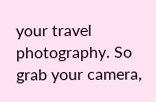your travel photography. So grab your camera,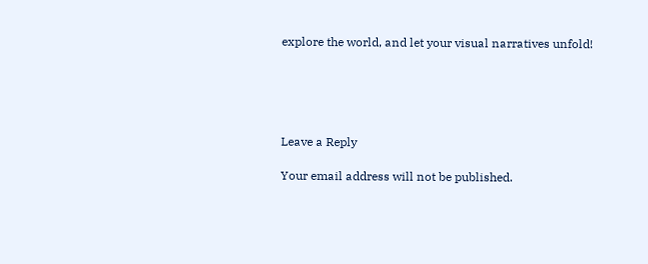explore the world, and let your visual narratives unfold!





Leave a Reply

Your email address will not be published.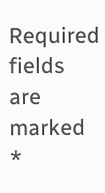Required fields are marked *